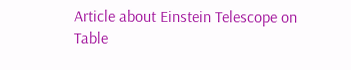Article about Einstein Telescope on Table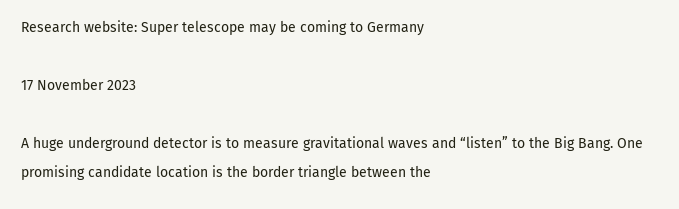Research website: Super telescope may be coming to Germany

17 November 2023

A huge underground detector is to measure gravitational waves and “listen” to the Big Bang. One promising candidate location is the border triangle between the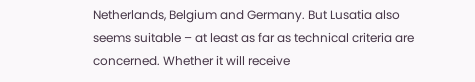Netherlands, Belgium and Germany. But Lusatia also seems suitable – at least as far as technical criteria are concerned. Whether it will receive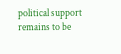political support remains to be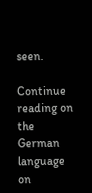seen.

Continue reading on the German language on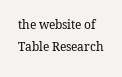the website of Table Research